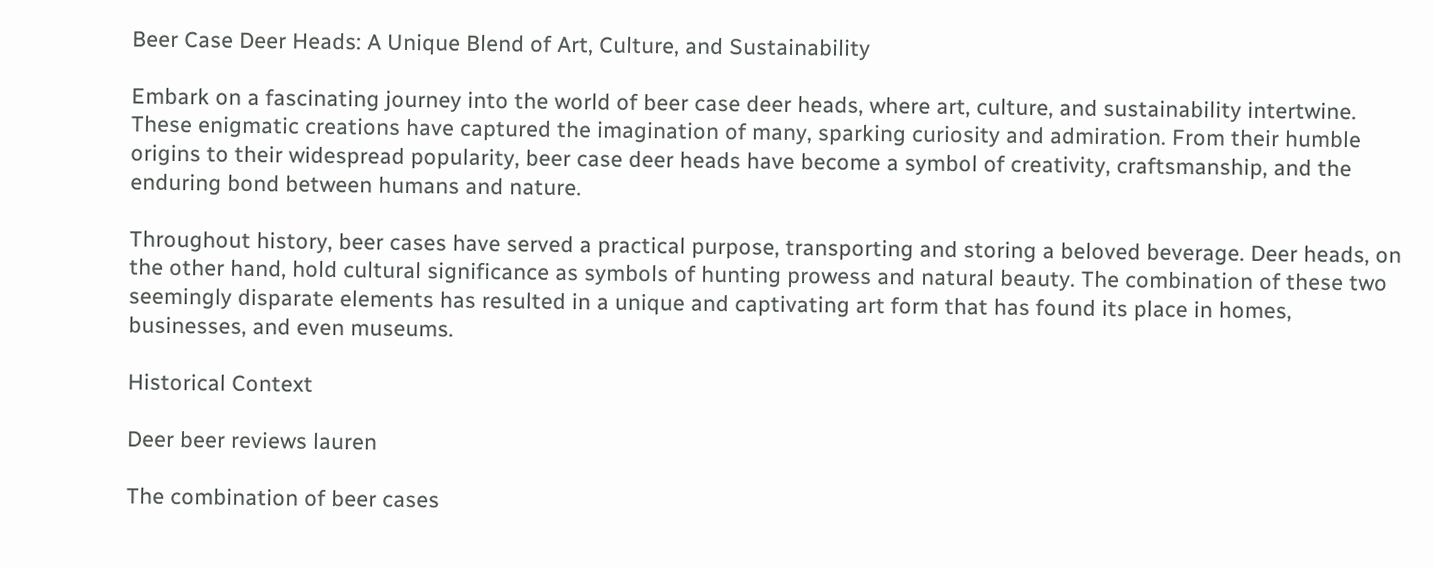Beer Case Deer Heads: A Unique Blend of Art, Culture, and Sustainability

Embark on a fascinating journey into the world of beer case deer heads, where art, culture, and sustainability intertwine. These enigmatic creations have captured the imagination of many, sparking curiosity and admiration. From their humble origins to their widespread popularity, beer case deer heads have become a symbol of creativity, craftsmanship, and the enduring bond between humans and nature.

Throughout history, beer cases have served a practical purpose, transporting and storing a beloved beverage. Deer heads, on the other hand, hold cultural significance as symbols of hunting prowess and natural beauty. The combination of these two seemingly disparate elements has resulted in a unique and captivating art form that has found its place in homes, businesses, and even museums.

Historical Context

Deer beer reviews lauren

The combination of beer cases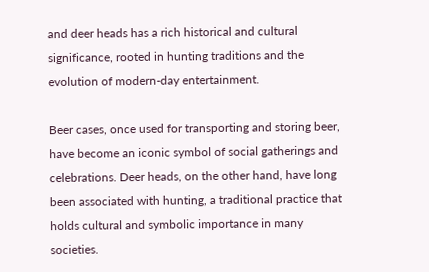and deer heads has a rich historical and cultural significance, rooted in hunting traditions and the evolution of modern-day entertainment.

Beer cases, once used for transporting and storing beer, have become an iconic symbol of social gatherings and celebrations. Deer heads, on the other hand, have long been associated with hunting, a traditional practice that holds cultural and symbolic importance in many societies.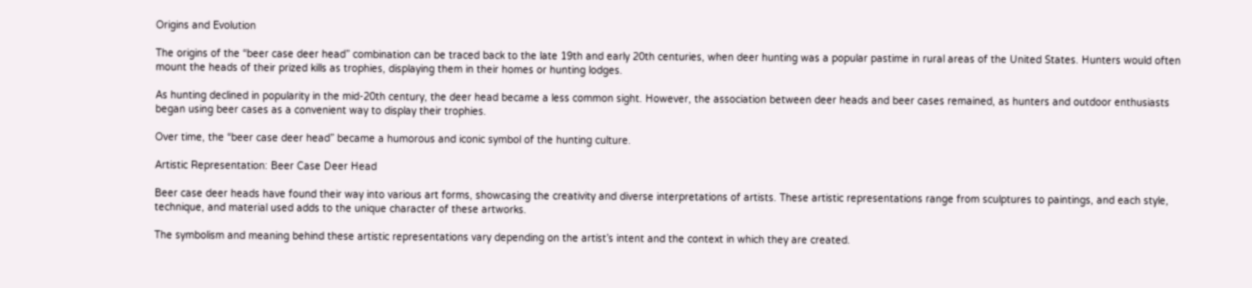Origins and Evolution

The origins of the “beer case deer head” combination can be traced back to the late 19th and early 20th centuries, when deer hunting was a popular pastime in rural areas of the United States. Hunters would often mount the heads of their prized kills as trophies, displaying them in their homes or hunting lodges.

As hunting declined in popularity in the mid-20th century, the deer head became a less common sight. However, the association between deer heads and beer cases remained, as hunters and outdoor enthusiasts began using beer cases as a convenient way to display their trophies.

Over time, the “beer case deer head” became a humorous and iconic symbol of the hunting culture.

Artistic Representation: Beer Case Deer Head

Beer case deer heads have found their way into various art forms, showcasing the creativity and diverse interpretations of artists. These artistic representations range from sculptures to paintings, and each style, technique, and material used adds to the unique character of these artworks.

The symbolism and meaning behind these artistic representations vary depending on the artist’s intent and the context in which they are created.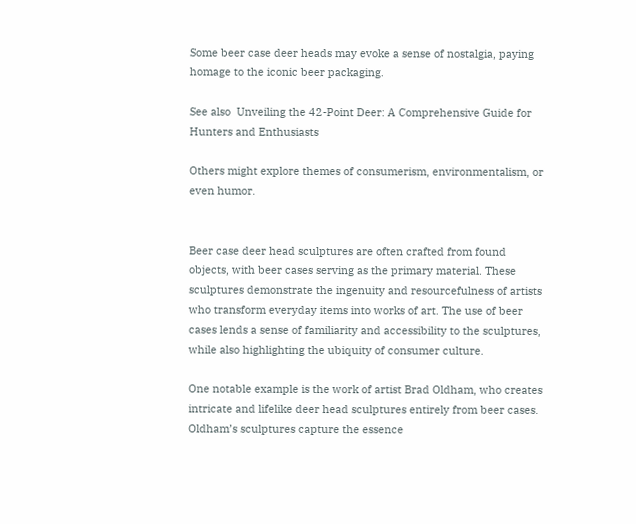Some beer case deer heads may evoke a sense of nostalgia, paying homage to the iconic beer packaging.

See also  Unveiling the 42-Point Deer: A Comprehensive Guide for Hunters and Enthusiasts

Others might explore themes of consumerism, environmentalism, or even humor.


Beer case deer head sculptures are often crafted from found objects, with beer cases serving as the primary material. These sculptures demonstrate the ingenuity and resourcefulness of artists who transform everyday items into works of art. The use of beer cases lends a sense of familiarity and accessibility to the sculptures, while also highlighting the ubiquity of consumer culture.

One notable example is the work of artist Brad Oldham, who creates intricate and lifelike deer head sculptures entirely from beer cases. Oldham’s sculptures capture the essence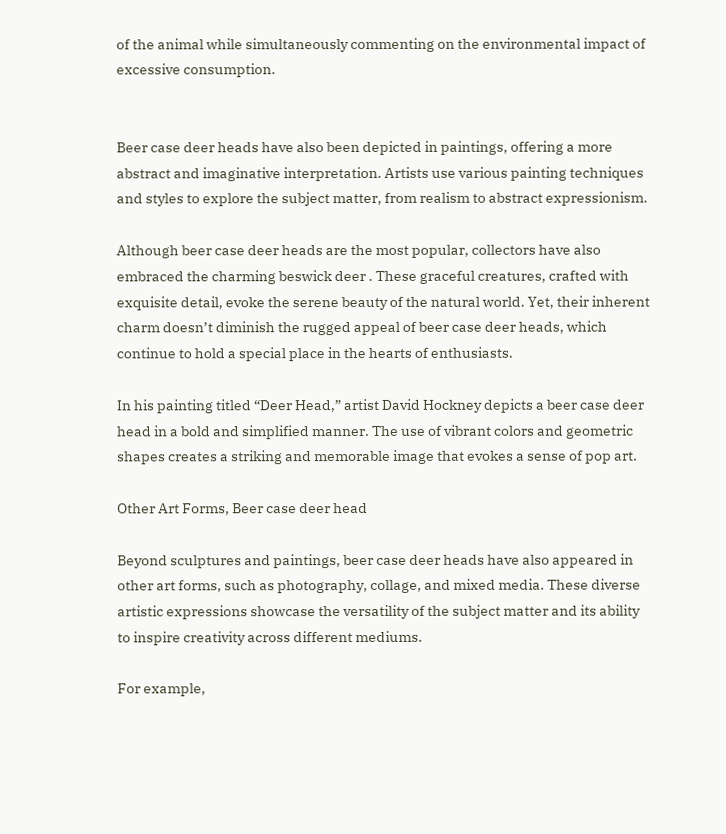of the animal while simultaneously commenting on the environmental impact of excessive consumption.


Beer case deer heads have also been depicted in paintings, offering a more abstract and imaginative interpretation. Artists use various painting techniques and styles to explore the subject matter, from realism to abstract expressionism.

Although beer case deer heads are the most popular, collectors have also embraced the charming beswick deer . These graceful creatures, crafted with exquisite detail, evoke the serene beauty of the natural world. Yet, their inherent charm doesn’t diminish the rugged appeal of beer case deer heads, which continue to hold a special place in the hearts of enthusiasts.

In his painting titled “Deer Head,” artist David Hockney depicts a beer case deer head in a bold and simplified manner. The use of vibrant colors and geometric shapes creates a striking and memorable image that evokes a sense of pop art.

Other Art Forms, Beer case deer head

Beyond sculptures and paintings, beer case deer heads have also appeared in other art forms, such as photography, collage, and mixed media. These diverse artistic expressions showcase the versatility of the subject matter and its ability to inspire creativity across different mediums.

For example,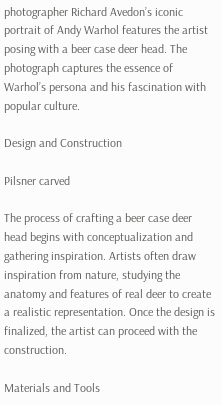photographer Richard Avedon’s iconic portrait of Andy Warhol features the artist posing with a beer case deer head. The photograph captures the essence of Warhol’s persona and his fascination with popular culture.

Design and Construction

Pilsner carved

The process of crafting a beer case deer head begins with conceptualization and gathering inspiration. Artists often draw inspiration from nature, studying the anatomy and features of real deer to create a realistic representation. Once the design is finalized, the artist can proceed with the construction.

Materials and Tools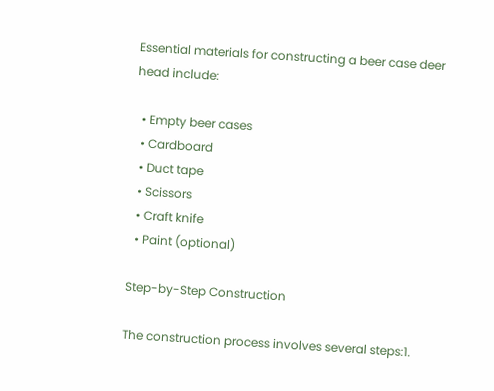Essential materials for constructing a beer case deer head include:

  • Empty beer cases
  • Cardboard
  • Duct tape
  • Scissors
  • Craft knife
  • Paint (optional)

Step-by-Step Construction

The construction process involves several steps:1.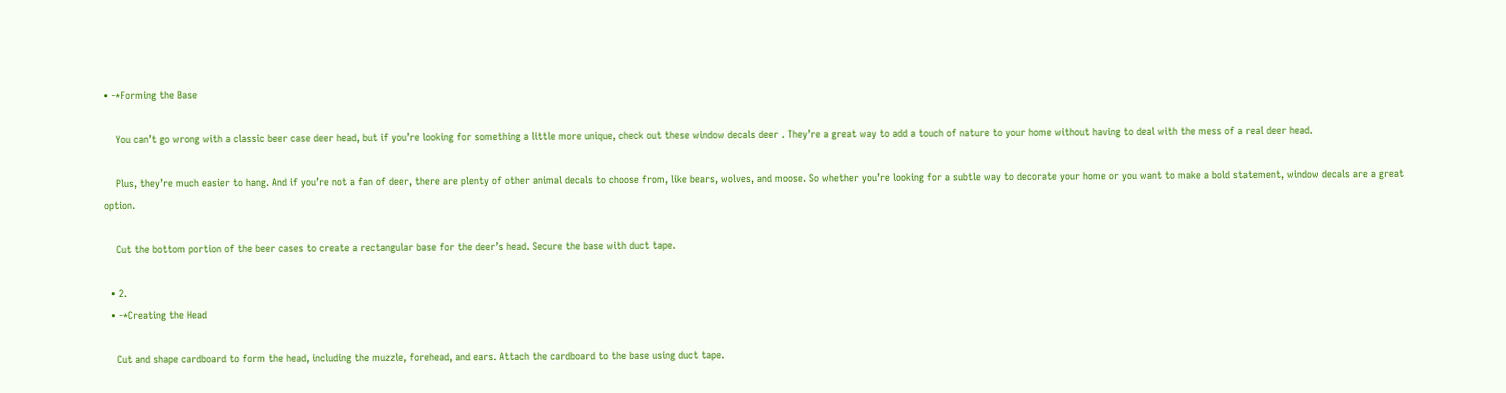• -*Forming the Base

    You can’t go wrong with a classic beer case deer head, but if you’re looking for something a little more unique, check out these window decals deer . They’re a great way to add a touch of nature to your home without having to deal with the mess of a real deer head.

    Plus, they’re much easier to hang. And if you’re not a fan of deer, there are plenty of other animal decals to choose from, like bears, wolves, and moose. So whether you’re looking for a subtle way to decorate your home or you want to make a bold statement, window decals are a great option.

    Cut the bottom portion of the beer cases to create a rectangular base for the deer’s head. Secure the base with duct tape.

  • 2.
  • -*Creating the Head

    Cut and shape cardboard to form the head, including the muzzle, forehead, and ears. Attach the cardboard to the base using duct tape.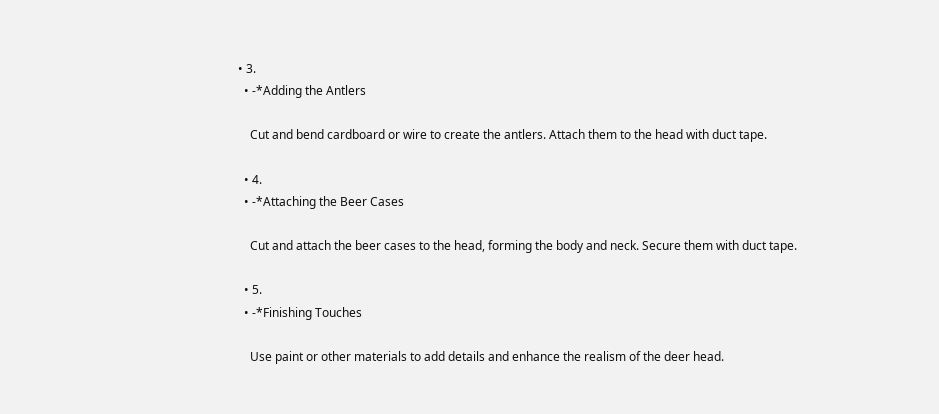• 3.
  • -*Adding the Antlers

    Cut and bend cardboard or wire to create the antlers. Attach them to the head with duct tape.

  • 4.
  • -*Attaching the Beer Cases

    Cut and attach the beer cases to the head, forming the body and neck. Secure them with duct tape.

  • 5.
  • -*Finishing Touches

    Use paint or other materials to add details and enhance the realism of the deer head.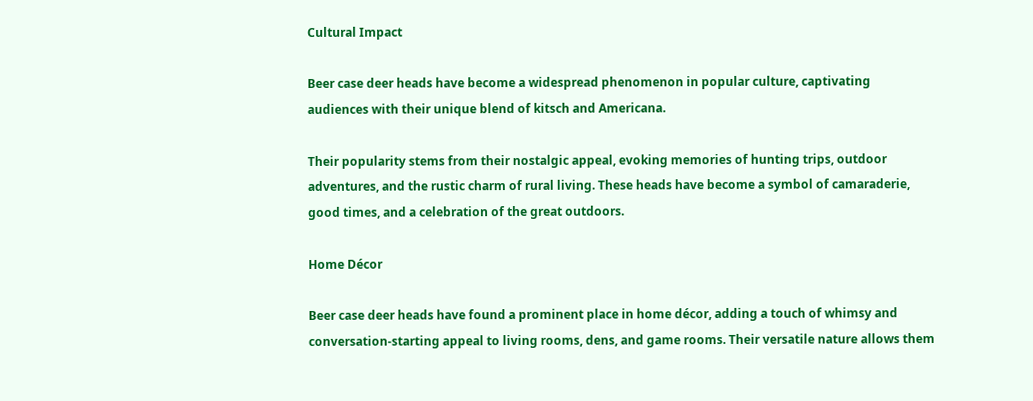Cultural Impact

Beer case deer heads have become a widespread phenomenon in popular culture, captivating audiences with their unique blend of kitsch and Americana.

Their popularity stems from their nostalgic appeal, evoking memories of hunting trips, outdoor adventures, and the rustic charm of rural living. These heads have become a symbol of camaraderie, good times, and a celebration of the great outdoors.

Home Décor

Beer case deer heads have found a prominent place in home décor, adding a touch of whimsy and conversation-starting appeal to living rooms, dens, and game rooms. Their versatile nature allows them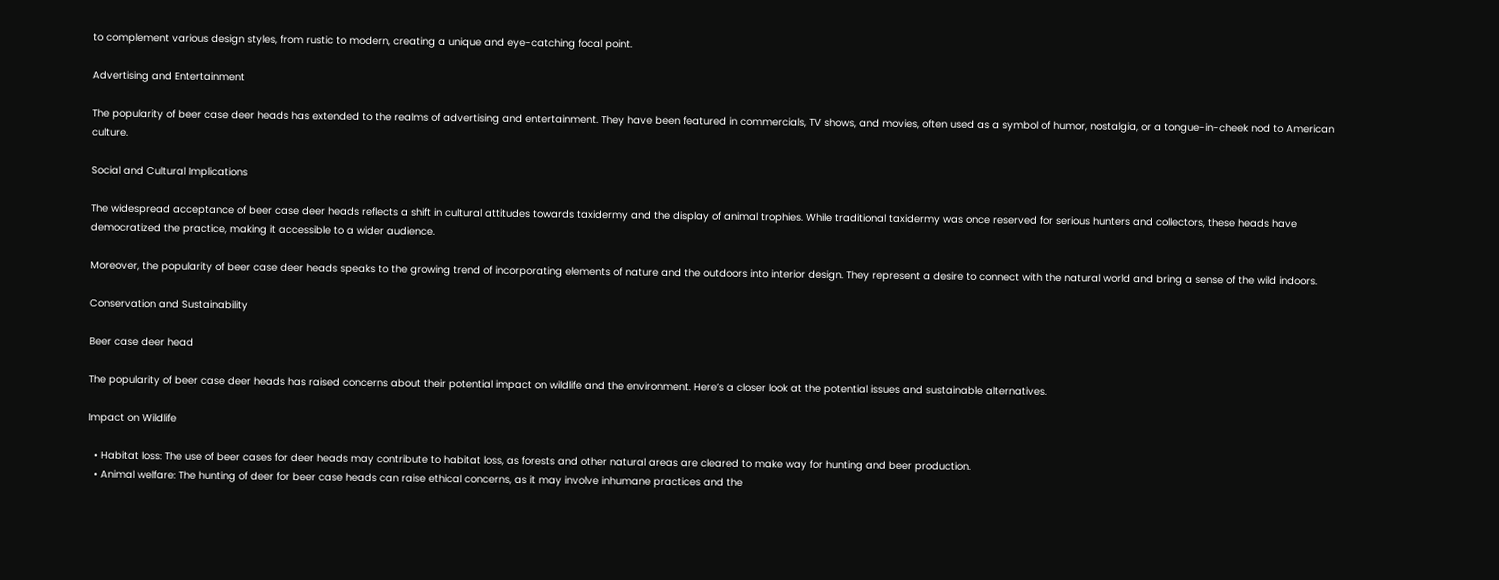to complement various design styles, from rustic to modern, creating a unique and eye-catching focal point.

Advertising and Entertainment

The popularity of beer case deer heads has extended to the realms of advertising and entertainment. They have been featured in commercials, TV shows, and movies, often used as a symbol of humor, nostalgia, or a tongue-in-cheek nod to American culture.

Social and Cultural Implications

The widespread acceptance of beer case deer heads reflects a shift in cultural attitudes towards taxidermy and the display of animal trophies. While traditional taxidermy was once reserved for serious hunters and collectors, these heads have democratized the practice, making it accessible to a wider audience.

Moreover, the popularity of beer case deer heads speaks to the growing trend of incorporating elements of nature and the outdoors into interior design. They represent a desire to connect with the natural world and bring a sense of the wild indoors.

Conservation and Sustainability

Beer case deer head

The popularity of beer case deer heads has raised concerns about their potential impact on wildlife and the environment. Here’s a closer look at the potential issues and sustainable alternatives.

Impact on Wildlife

  • Habitat loss: The use of beer cases for deer heads may contribute to habitat loss, as forests and other natural areas are cleared to make way for hunting and beer production.
  • Animal welfare: The hunting of deer for beer case heads can raise ethical concerns, as it may involve inhumane practices and the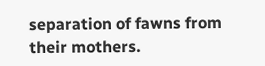separation of fawns from their mothers.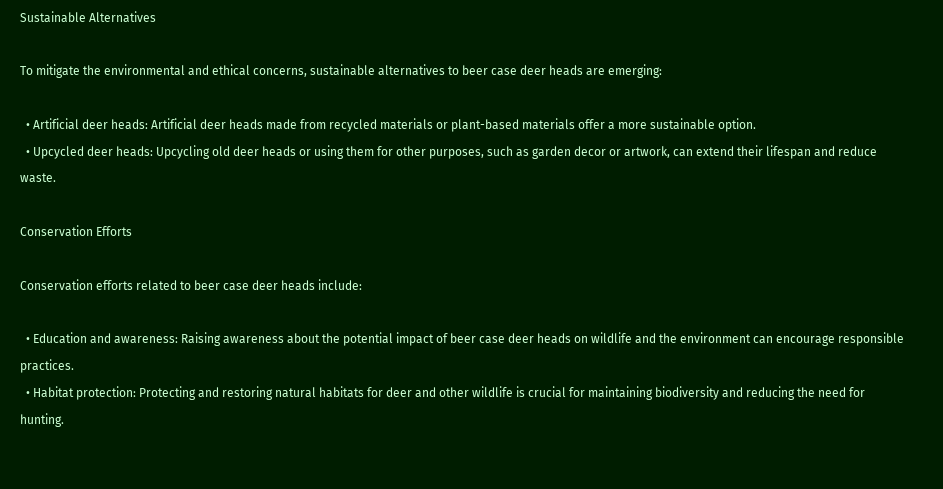Sustainable Alternatives

To mitigate the environmental and ethical concerns, sustainable alternatives to beer case deer heads are emerging:

  • Artificial deer heads: Artificial deer heads made from recycled materials or plant-based materials offer a more sustainable option.
  • Upcycled deer heads: Upcycling old deer heads or using them for other purposes, such as garden decor or artwork, can extend their lifespan and reduce waste.

Conservation Efforts

Conservation efforts related to beer case deer heads include:

  • Education and awareness: Raising awareness about the potential impact of beer case deer heads on wildlife and the environment can encourage responsible practices.
  • Habitat protection: Protecting and restoring natural habitats for deer and other wildlife is crucial for maintaining biodiversity and reducing the need for hunting.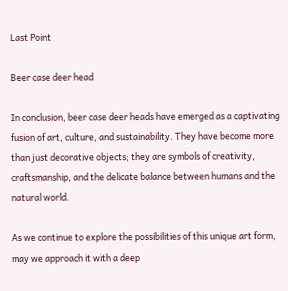Last Point

Beer case deer head

In conclusion, beer case deer heads have emerged as a captivating fusion of art, culture, and sustainability. They have become more than just decorative objects; they are symbols of creativity, craftsmanship, and the delicate balance between humans and the natural world.

As we continue to explore the possibilities of this unique art form, may we approach it with a deep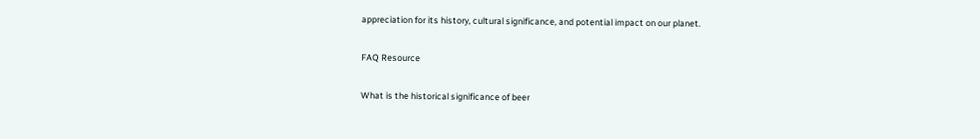appreciation for its history, cultural significance, and potential impact on our planet.

FAQ Resource

What is the historical significance of beer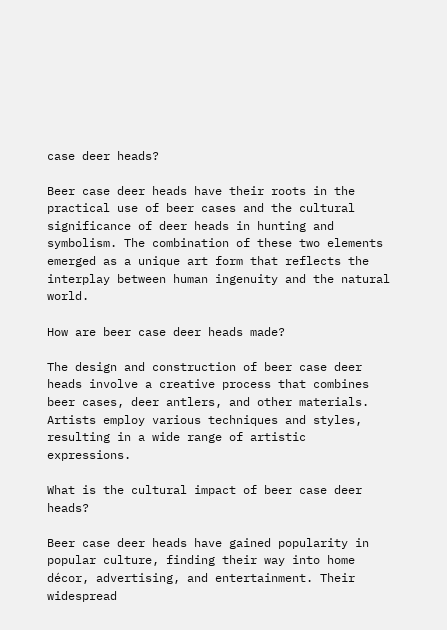case deer heads?

Beer case deer heads have their roots in the practical use of beer cases and the cultural significance of deer heads in hunting and symbolism. The combination of these two elements emerged as a unique art form that reflects the interplay between human ingenuity and the natural world.

How are beer case deer heads made?

The design and construction of beer case deer heads involve a creative process that combines beer cases, deer antlers, and other materials. Artists employ various techniques and styles, resulting in a wide range of artistic expressions.

What is the cultural impact of beer case deer heads?

Beer case deer heads have gained popularity in popular culture, finding their way into home décor, advertising, and entertainment. Their widespread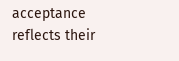acceptance reflects their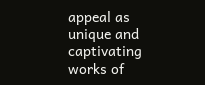appeal as unique and captivating works of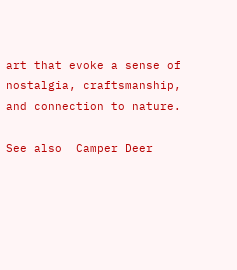art that evoke a sense of nostalgia, craftsmanship, and connection to nature.

See also  Camper Deer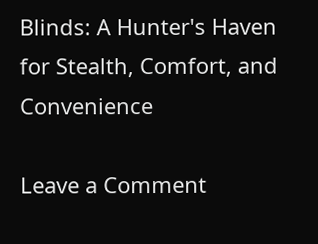Blinds: A Hunter's Haven for Stealth, Comfort, and Convenience

Leave a Comment